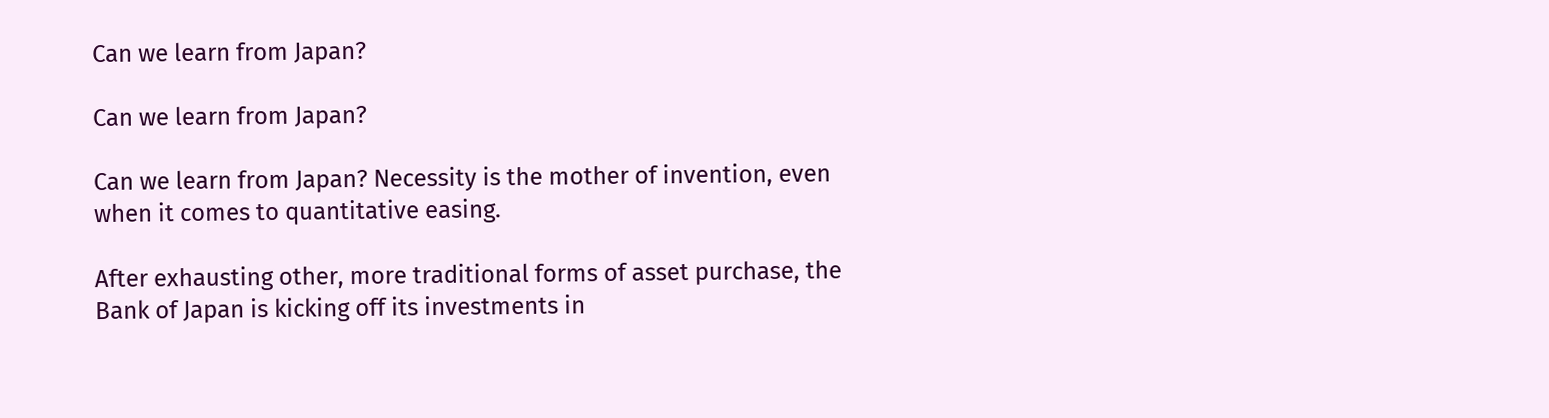Can we learn from Japan?

Can we learn from Japan?

Can we learn from Japan? Necessity is the mother of invention, even when it comes to quantitative easing.

After exhausting other, more traditional forms of asset purchase, the Bank of Japan is kicking off its investments in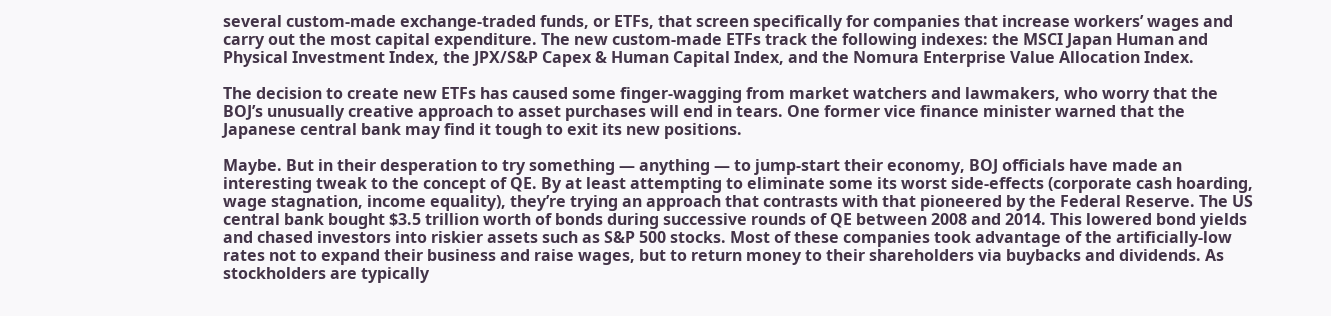several custom-made exchange-traded funds, or ETFs, that screen specifically for companies that increase workers’ wages and carry out the most capital expenditure. The new custom-made ETFs track the following indexes: the MSCI Japan Human and Physical Investment Index, the JPX/S&P Capex & Human Capital Index, and the Nomura Enterprise Value Allocation Index.

The decision to create new ETFs has caused some finger-wagging from market watchers and lawmakers, who worry that the BOJ’s unusually creative approach to asset purchases will end in tears. One former vice finance minister warned that the Japanese central bank may find it tough to exit its new positions.

Maybe. But in their desperation to try something — anything — to jump-start their economy, BOJ officials have made an interesting tweak to the concept of QE. By at least attempting to eliminate some its worst side-effects (corporate cash hoarding, wage stagnation, income equality), they’re trying an approach that contrasts with that pioneered by the Federal Reserve. The US central bank bought $3.5 trillion worth of bonds during successive rounds of QE between 2008 and 2014. This lowered bond yields and chased investors into riskier assets such as S&P 500 stocks. Most of these companies took advantage of the artificially-low rates not to expand their business and raise wages, but to return money to their shareholders via buybacks and dividends. As stockholders are typically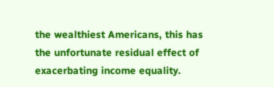the wealthiest Americans, this has the unfortunate residual effect of exacerbating income equality.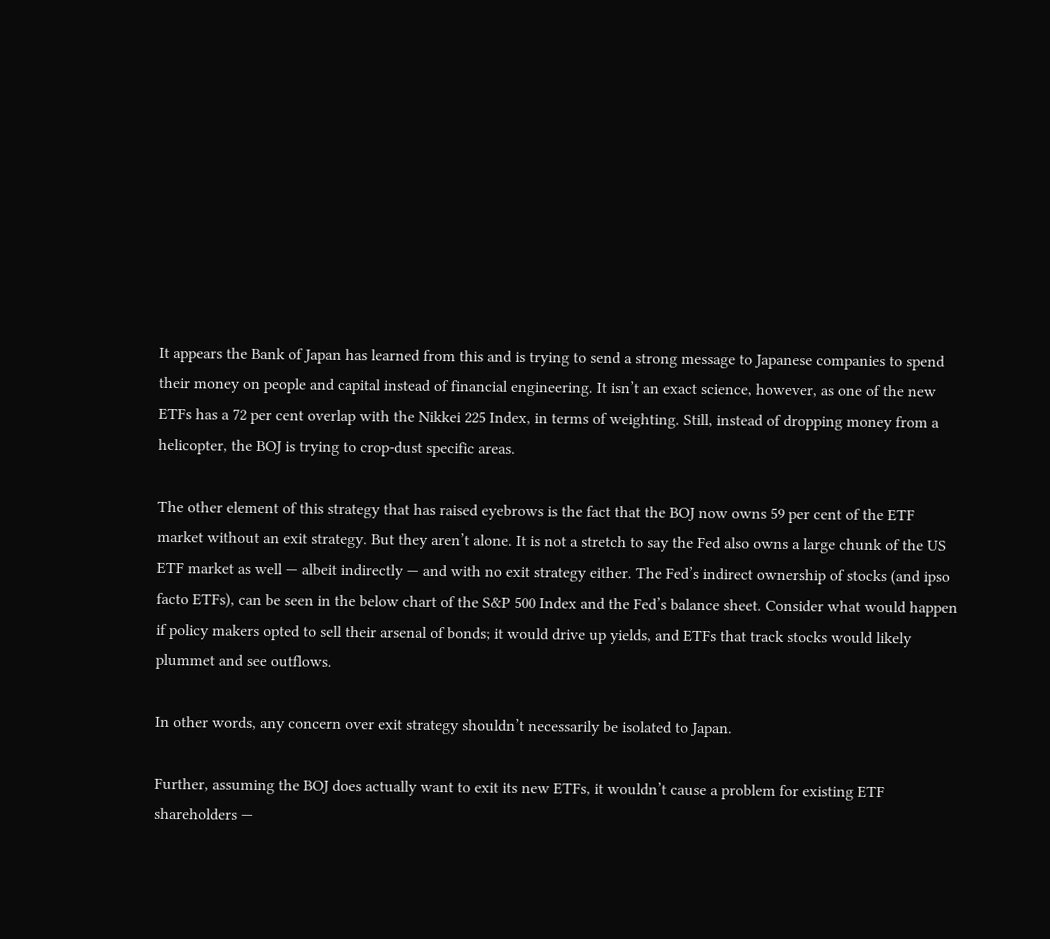It appears the Bank of Japan has learned from this and is trying to send a strong message to Japanese companies to spend their money on people and capital instead of financial engineering. It isn’t an exact science, however, as one of the new ETFs has a 72 per cent overlap with the Nikkei 225 Index, in terms of weighting. Still, instead of dropping money from a helicopter, the BOJ is trying to crop-dust specific areas.

The other element of this strategy that has raised eyebrows is the fact that the BOJ now owns 59 per cent of the ETF market without an exit strategy. But they aren’t alone. It is not a stretch to say the Fed also owns a large chunk of the US ETF market as well — albeit indirectly — and with no exit strategy either. The Fed’s indirect ownership of stocks (and ipso facto ETFs), can be seen in the below chart of the S&P 500 Index and the Fed’s balance sheet. Consider what would happen if policy makers opted to sell their arsenal of bonds; it would drive up yields, and ETFs that track stocks would likely plummet and see outflows.

In other words, any concern over exit strategy shouldn’t necessarily be isolated to Japan.

Further, assuming the BOJ does actually want to exit its new ETFs, it wouldn’t cause a problem for existing ETF shareholders —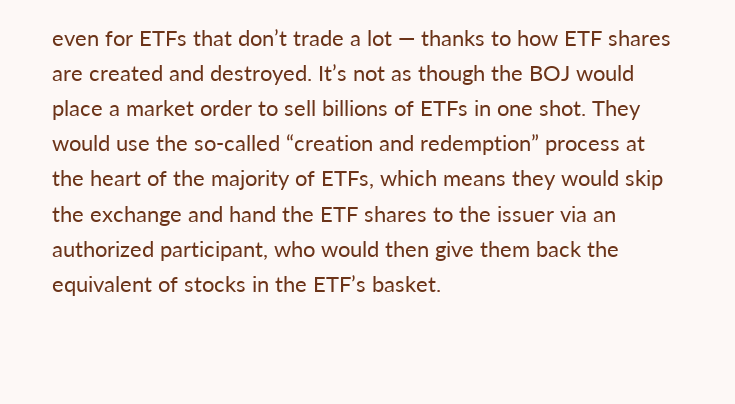even for ETFs that don’t trade a lot — thanks to how ETF shares are created and destroyed. It’s not as though the BOJ would place a market order to sell billions of ETFs in one shot. They would use the so-called “creation and redemption” process at the heart of the majority of ETFs, which means they would skip the exchange and hand the ETF shares to the issuer via an authorized participant, who would then give them back the equivalent of stocks in the ETF’s basket.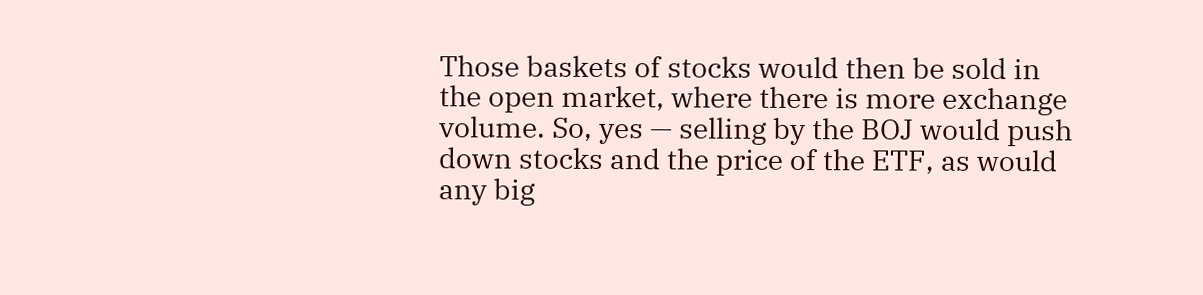Those baskets of stocks would then be sold in the open market, where there is more exchange volume. So, yes — selling by the BOJ would push down stocks and the price of the ETF, as would any big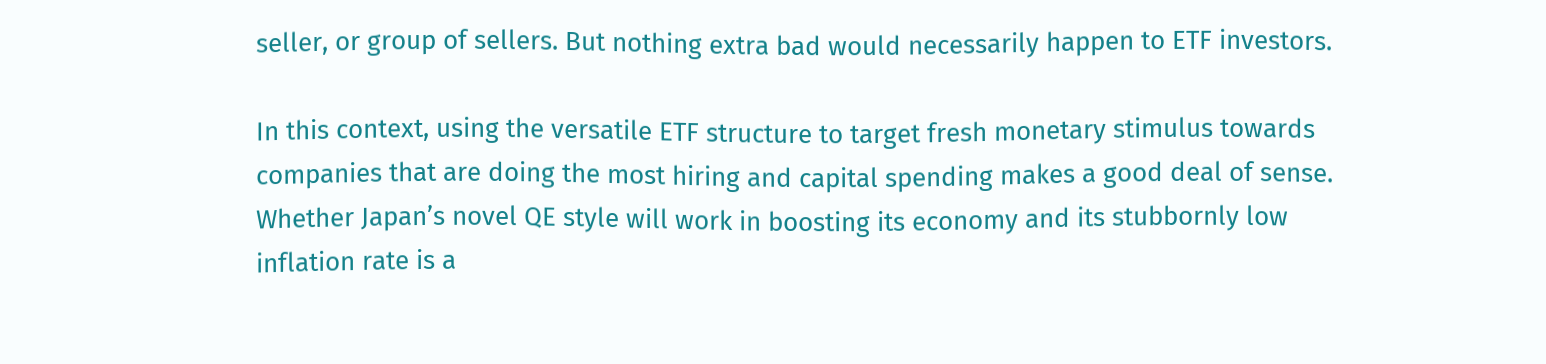seller, or group of sellers. But nothing extra bad would necessarily happen to ETF investors.

In this context, using the versatile ETF structure to target fresh monetary stimulus towards companies that are doing the most hiring and capital spending makes a good deal of sense. Whether Japan’s novel QE style will work in boosting its economy and its stubbornly low inflation rate is a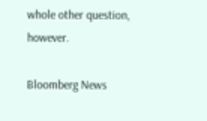whole other question, however.

Bloomberg News